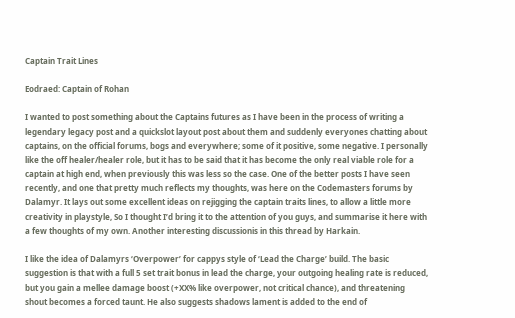Captain Trait Lines

Eodraed: Captain of Rohan

I wanted to post something about the Captains futures as I have been in the process of writing a legendary legacy post and a quickslot layout post about them and suddenly everyones chatting about captains, on the official forums, bogs and everywhere; some of it positive, some negative. I personally like the off healer/healer role, but it has to be said that it has become the only real viable role for a captain at high end, when previously this was less so the case. One of the better posts I have seen recently, and one that pretty much reflects my thoughts, was here on the Codemasters forums by Dalamyr. It lays out some excellent ideas on rejigging the captain traits lines, to allow a little more creativity in playstyle, So I thought I’d bring it to the attention of you guys, and summarise it here with a few thoughts of my own. Another interesting discussionis in this thread by Harkain.

I like the idea of Dalamyrs ‘Overpower’ for cappys style of ‘Lead the Charge’ build. The basic suggestion is that with a full 5 set trait bonus in lead the charge, your outgoing healing rate is reduced, but you gain a mellee damage boost (+XX% like overpower, not critical chance), and threatening shout becomes a forced taunt. He also suggests shadows lament is added to the end of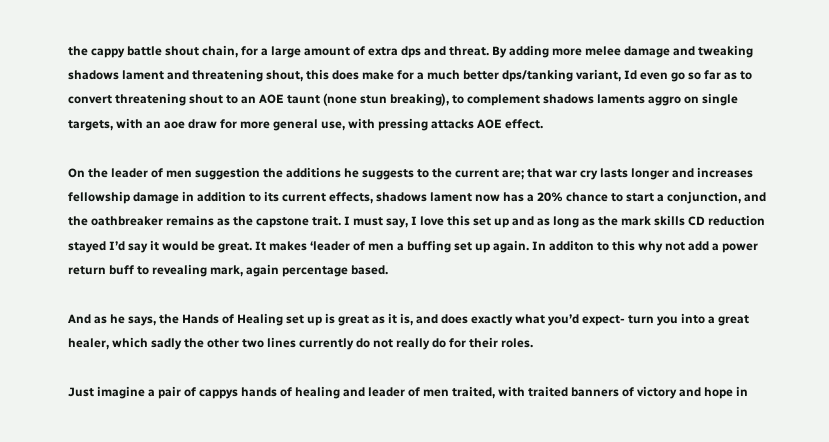the cappy battle shout chain, for a large amount of extra dps and threat. By adding more melee damage and tweaking shadows lament and threatening shout, this does make for a much better dps/tanking variant, Id even go so far as to convert threatening shout to an AOE taunt (none stun breaking), to complement shadows laments aggro on single targets, with an aoe draw for more general use, with pressing attacks AOE effect.

On the leader of men suggestion the additions he suggests to the current are; that war cry lasts longer and increases fellowship damage in addition to its current effects, shadows lament now has a 20% chance to start a conjunction, and the oathbreaker remains as the capstone trait. I must say, I love this set up and as long as the mark skills CD reduction stayed I’d say it would be great. It makes ‘leader of men a buffing set up again. In additon to this why not add a power return buff to revealing mark, again percentage based.

And as he says, the Hands of Healing set up is great as it is, and does exactly what you’d expect- turn you into a great healer, which sadly the other two lines currently do not really do for their roles.

Just imagine a pair of cappys hands of healing and leader of men traited, with traited banners of victory and hope in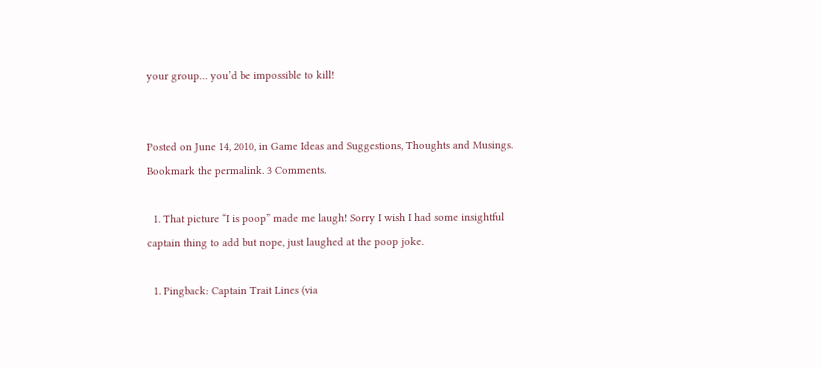your group… you’d be impossible to kill!


Posted on June 14, 2010, in Game Ideas and Suggestions, Thoughts and Musings. Bookmark the permalink. 3 Comments.

  1. That picture “I is poop” made me laugh! Sorry I wish I had some insightful captain thing to add but nope, just laughed at the poop joke.

  1. Pingback: Captain Trait Lines (via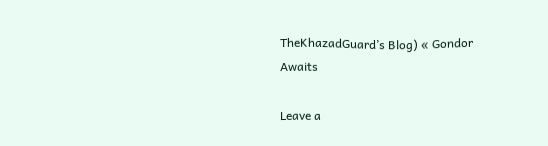TheKhazadGuard’s Blog) « Gondor Awaits

Leave a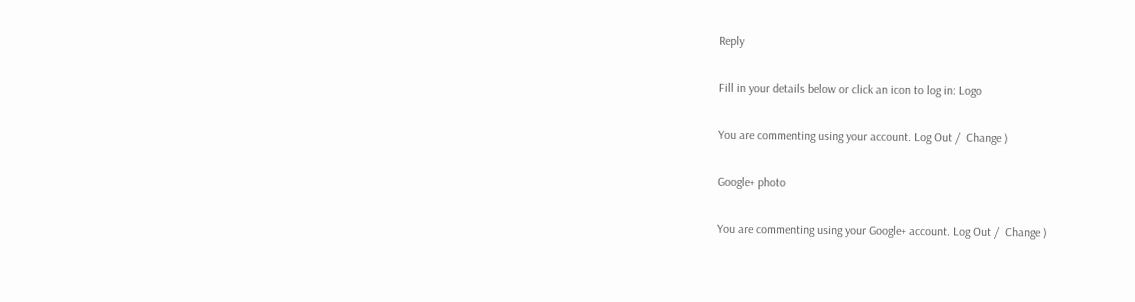Reply

Fill in your details below or click an icon to log in: Logo

You are commenting using your account. Log Out /  Change )

Google+ photo

You are commenting using your Google+ account. Log Out /  Change )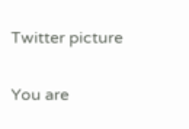Twitter picture

You are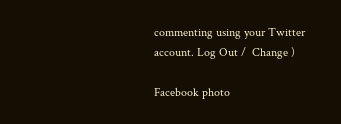commenting using your Twitter account. Log Out /  Change )

Facebook photo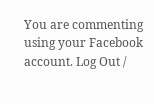You are commenting using your Facebook account. Log Out /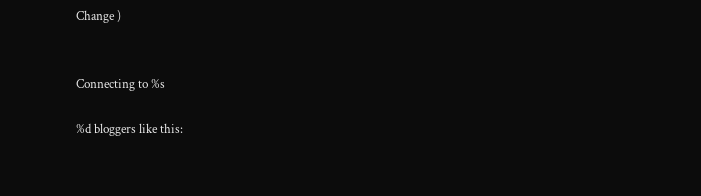Change )


Connecting to %s

%d bloggers like this: